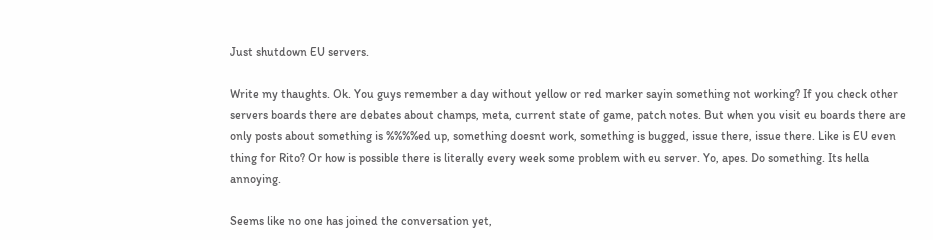Just shutdown EU servers.

Write my thaughts. Ok. You guys remember a day without yellow or red marker sayin something not working? If you check other servers boards there are debates about champs, meta, current state of game, patch notes. But when you visit eu boards there are only posts about something is %%%%ed up, something doesnt work, something is bugged, issue there, issue there. Like is EU even thing for Rito? Or how is possible there is literally every week some problem with eu server. Yo, apes. Do something. Its hella annoying.

Seems like no one has joined the conversation yet,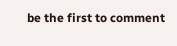be the first to comment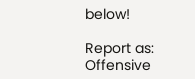below!

Report as:
Offensive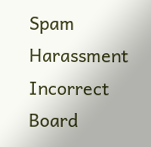Spam Harassment Incorrect Board